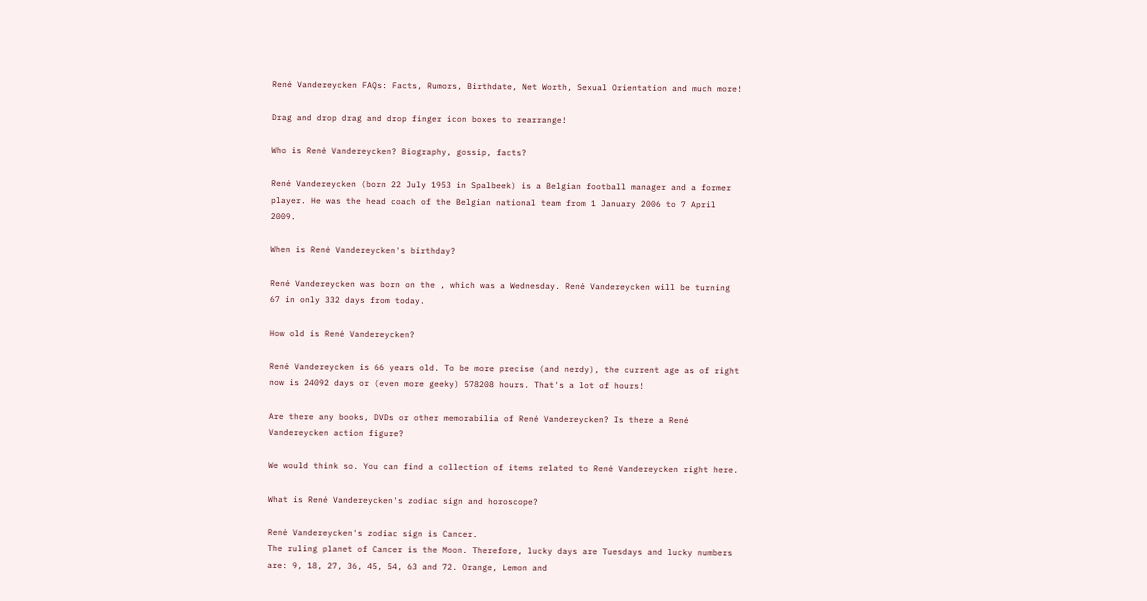René Vandereycken FAQs: Facts, Rumors, Birthdate, Net Worth, Sexual Orientation and much more!

Drag and drop drag and drop finger icon boxes to rearrange!

Who is René Vandereycken? Biography, gossip, facts?

René Vandereycken (born 22 July 1953 in Spalbeek) is a Belgian football manager and a former player. He was the head coach of the Belgian national team from 1 January 2006 to 7 April 2009.

When is René Vandereycken's birthday?

René Vandereycken was born on the , which was a Wednesday. René Vandereycken will be turning 67 in only 332 days from today.

How old is René Vandereycken?

René Vandereycken is 66 years old. To be more precise (and nerdy), the current age as of right now is 24092 days or (even more geeky) 578208 hours. That's a lot of hours!

Are there any books, DVDs or other memorabilia of René Vandereycken? Is there a René Vandereycken action figure?

We would think so. You can find a collection of items related to René Vandereycken right here.

What is René Vandereycken's zodiac sign and horoscope?

René Vandereycken's zodiac sign is Cancer.
The ruling planet of Cancer is the Moon. Therefore, lucky days are Tuesdays and lucky numbers are: 9, 18, 27, 36, 45, 54, 63 and 72. Orange, Lemon and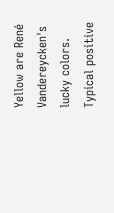Yellow are René Vandereycken's lucky colors. Typical positive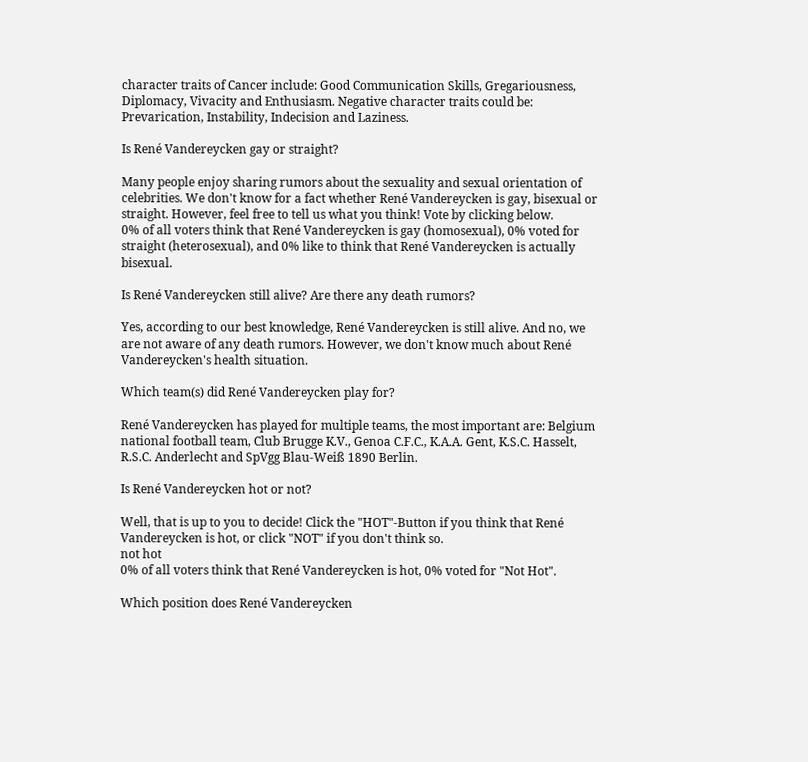character traits of Cancer include: Good Communication Skills, Gregariousness, Diplomacy, Vivacity and Enthusiasm. Negative character traits could be: Prevarication, Instability, Indecision and Laziness.

Is René Vandereycken gay or straight?

Many people enjoy sharing rumors about the sexuality and sexual orientation of celebrities. We don't know for a fact whether René Vandereycken is gay, bisexual or straight. However, feel free to tell us what you think! Vote by clicking below.
0% of all voters think that René Vandereycken is gay (homosexual), 0% voted for straight (heterosexual), and 0% like to think that René Vandereycken is actually bisexual.

Is René Vandereycken still alive? Are there any death rumors?

Yes, according to our best knowledge, René Vandereycken is still alive. And no, we are not aware of any death rumors. However, we don't know much about René Vandereycken's health situation.

Which team(s) did René Vandereycken play for?

René Vandereycken has played for multiple teams, the most important are: Belgium national football team, Club Brugge K.V., Genoa C.F.C., K.A.A. Gent, K.S.C. Hasselt, R.S.C. Anderlecht and SpVgg Blau-Weiß 1890 Berlin.

Is René Vandereycken hot or not?

Well, that is up to you to decide! Click the "HOT"-Button if you think that René Vandereycken is hot, or click "NOT" if you don't think so.
not hot
0% of all voters think that René Vandereycken is hot, 0% voted for "Not Hot".

Which position does René Vandereycken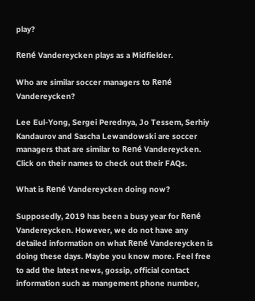play?

René Vandereycken plays as a Midfielder.

Who are similar soccer managers to René Vandereycken?

Lee Eul-Yong, Sergei Perednya, Jo Tessem, Serhiy Kandaurov and Sascha Lewandowski are soccer managers that are similar to René Vandereycken. Click on their names to check out their FAQs.

What is René Vandereycken doing now?

Supposedly, 2019 has been a busy year for René Vandereycken. However, we do not have any detailed information on what René Vandereycken is doing these days. Maybe you know more. Feel free to add the latest news, gossip, official contact information such as mangement phone number,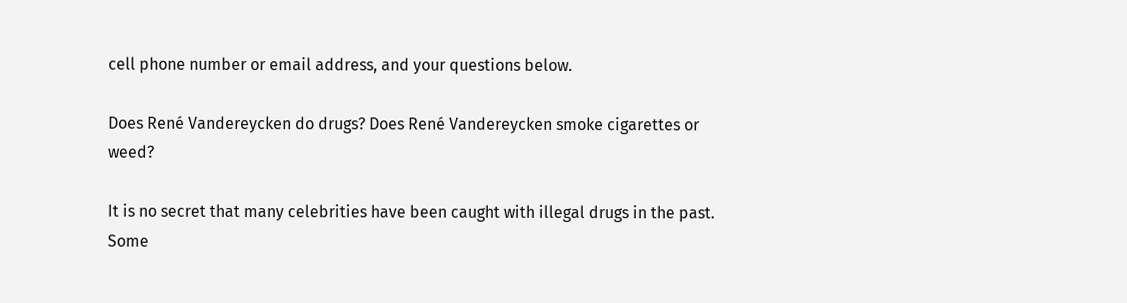cell phone number or email address, and your questions below.

Does René Vandereycken do drugs? Does René Vandereycken smoke cigarettes or weed?

It is no secret that many celebrities have been caught with illegal drugs in the past. Some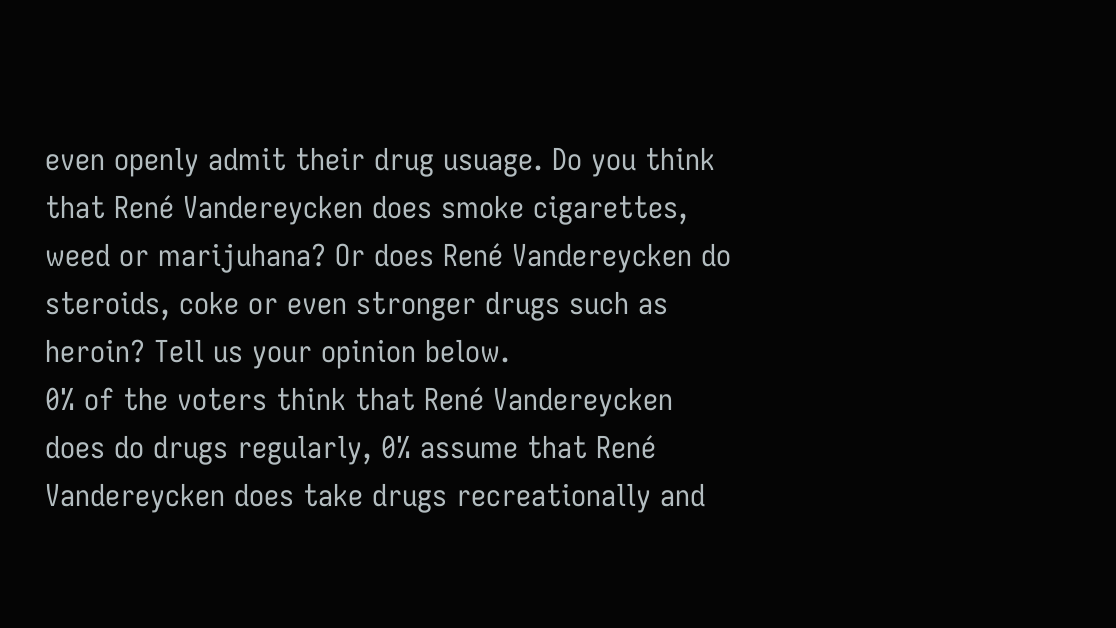even openly admit their drug usuage. Do you think that René Vandereycken does smoke cigarettes, weed or marijuhana? Or does René Vandereycken do steroids, coke or even stronger drugs such as heroin? Tell us your opinion below.
0% of the voters think that René Vandereycken does do drugs regularly, 0% assume that René Vandereycken does take drugs recreationally and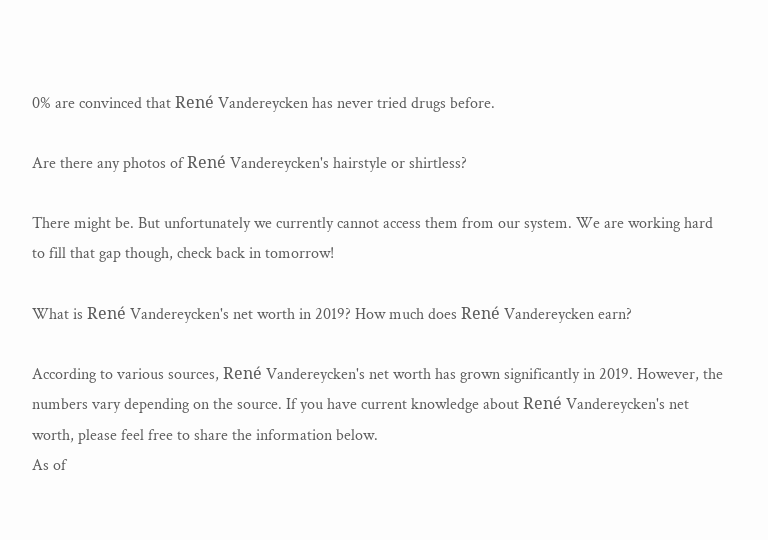0% are convinced that René Vandereycken has never tried drugs before.

Are there any photos of René Vandereycken's hairstyle or shirtless?

There might be. But unfortunately we currently cannot access them from our system. We are working hard to fill that gap though, check back in tomorrow!

What is René Vandereycken's net worth in 2019? How much does René Vandereycken earn?

According to various sources, René Vandereycken's net worth has grown significantly in 2019. However, the numbers vary depending on the source. If you have current knowledge about René Vandereycken's net worth, please feel free to share the information below.
As of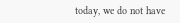today, we do not have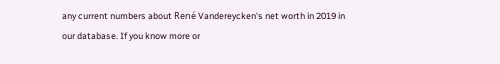any current numbers about René Vandereycken's net worth in 2019 in our database. If you know more or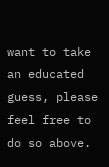want to take an educated guess, please feel free to do so above.